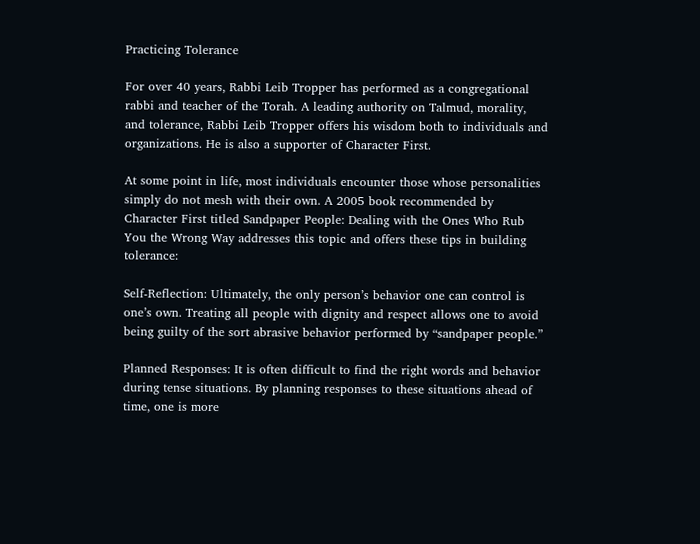Practicing Tolerance

For over 40 years, Rabbi Leib Tropper has performed as a congregational rabbi and teacher of the Torah. A leading authority on Talmud, morality, and tolerance, Rabbi Leib Tropper offers his wisdom both to individuals and organizations. He is also a supporter of Character First.

At some point in life, most individuals encounter those whose personalities simply do not mesh with their own. A 2005 book recommended by Character First titled Sandpaper People: Dealing with the Ones Who Rub You the Wrong Way addresses this topic and offers these tips in building tolerance:

Self-Reflection: Ultimately, the only person’s behavior one can control is one’s own. Treating all people with dignity and respect allows one to avoid being guilty of the sort abrasive behavior performed by “sandpaper people.”

Planned Responses: It is often difficult to find the right words and behavior during tense situations. By planning responses to these situations ahead of time, one is more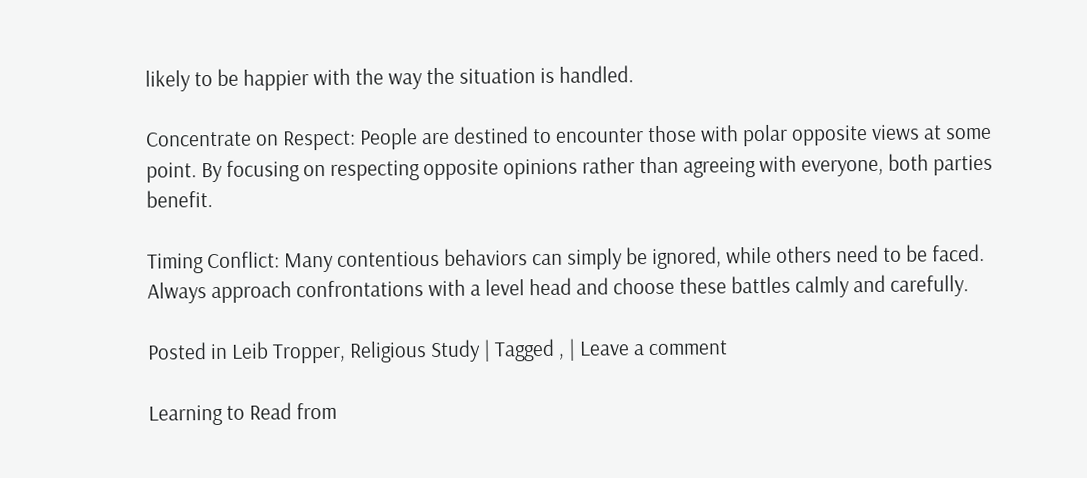likely to be happier with the way the situation is handled.

Concentrate on Respect: People are destined to encounter those with polar opposite views at some point. By focusing on respecting opposite opinions rather than agreeing with everyone, both parties benefit.

Timing Conflict: Many contentious behaviors can simply be ignored, while others need to be faced. Always approach confrontations with a level head and choose these battles calmly and carefully.

Posted in Leib Tropper, Religious Study | Tagged , | Leave a comment

Learning to Read from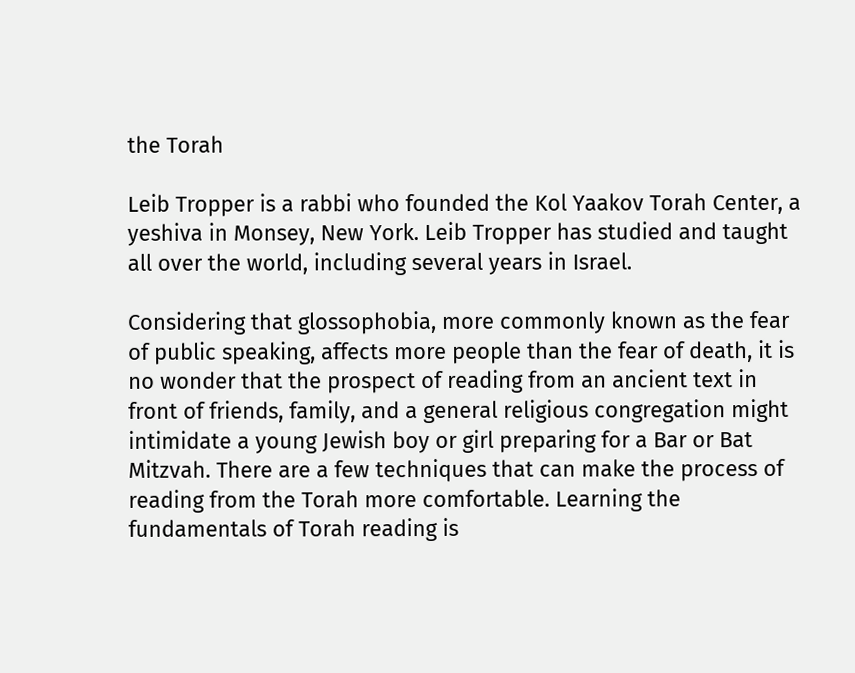the Torah

Leib Tropper is a rabbi who founded the Kol Yaakov Torah Center, a yeshiva in Monsey, New York. Leib Tropper has studied and taught all over the world, including several years in Israel.

Considering that glossophobia, more commonly known as the fear of public speaking, affects more people than the fear of death, it is no wonder that the prospect of reading from an ancient text in front of friends, family, and a general religious congregation might intimidate a young Jewish boy or girl preparing for a Bar or Bat Mitzvah. There are a few techniques that can make the process of reading from the Torah more comfortable. Learning the fundamentals of Torah reading is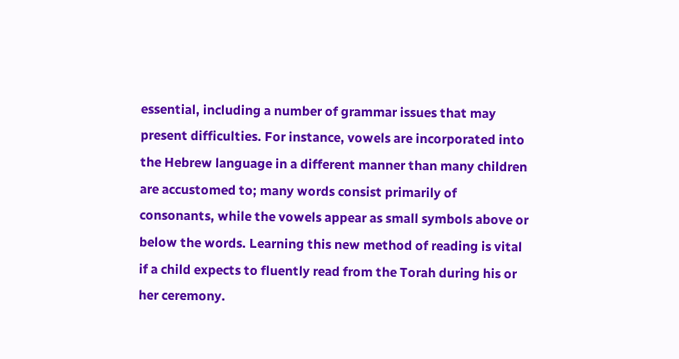essential, including a number of grammar issues that may present difficulties. For instance, vowels are incorporated into the Hebrew language in a different manner than many children are accustomed to; many words consist primarily of consonants, while the vowels appear as small symbols above or below the words. Learning this new method of reading is vital if a child expects to fluently read from the Torah during his or her ceremony.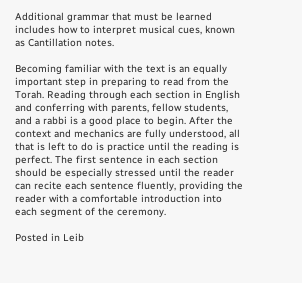Additional grammar that must be learned includes how to interpret musical cues, known as Cantillation notes.

Becoming familiar with the text is an equally important step in preparing to read from the Torah. Reading through each section in English and conferring with parents, fellow students, and a rabbi is a good place to begin. After the context and mechanics are fully understood, all that is left to do is practice until the reading is perfect. The first sentence in each section should be especially stressed until the reader can recite each sentence fluently, providing the reader with a comfortable introduction into each segment of the ceremony.

Posted in Leib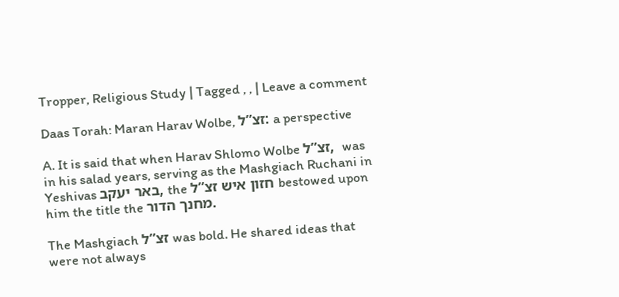Tropper, Religious Study | Tagged , , | Leave a comment

Daas Torah: Maran Harav Wolbe, זצ”ל: a perspective

A. It is said that when Harav Shlomo Wolbe זצ”ל,  was in his salad years, serving as the Mashgiach Ruchani in Yeshivas באר יעקב, the חזון איש זצ”ל bestowed upon him the title the מחנך הדור.

The Mashgiach זצ”ל was bold. He shared ideas that were not always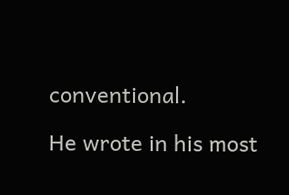conventional.

He wrote in his most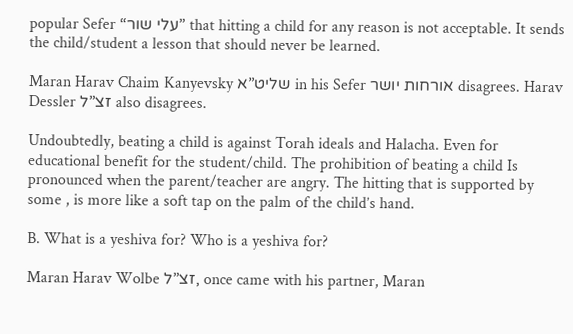popular Sefer “עלי שור” that hitting a child for any reason is not acceptable. It sends the child/student a lesson that should never be learned.

Maran Harav Chaim Kanyevsky שליט”א in his Sefer אורחות יושר disagrees. Harav Dessler זצ”ל also disagrees.

Undoubtedly, beating a child is against Torah ideals and Halacha. Even for educational benefit for the student/child. The prohibition of beating a child Is pronounced when the parent/teacher are angry. The hitting that is supported by some , is more like a soft tap on the palm of the child’s hand.

B. What is a yeshiva for? Who is a yeshiva for?

Maran Harav Wolbe זצ”ל, once came with his partner, Maran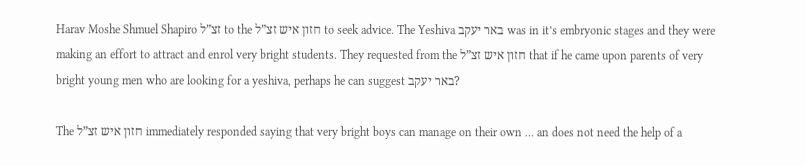Harav Moshe Shmuel Shapiro זצ”ל to the חזון איש זצ”ל to seek advice. The Yeshiva באר יעקב was in it’s embryonic stages and they were making an effort to attract and enrol very bright students. They requested from the חזון איש זצ”ל that if he came upon parents of very bright young men who are looking for a yeshiva, perhaps he can suggest באר יעקב?

The חזון איש זצ”ל immediately responded saying that very bright boys can manage on their own … an does not need the help of a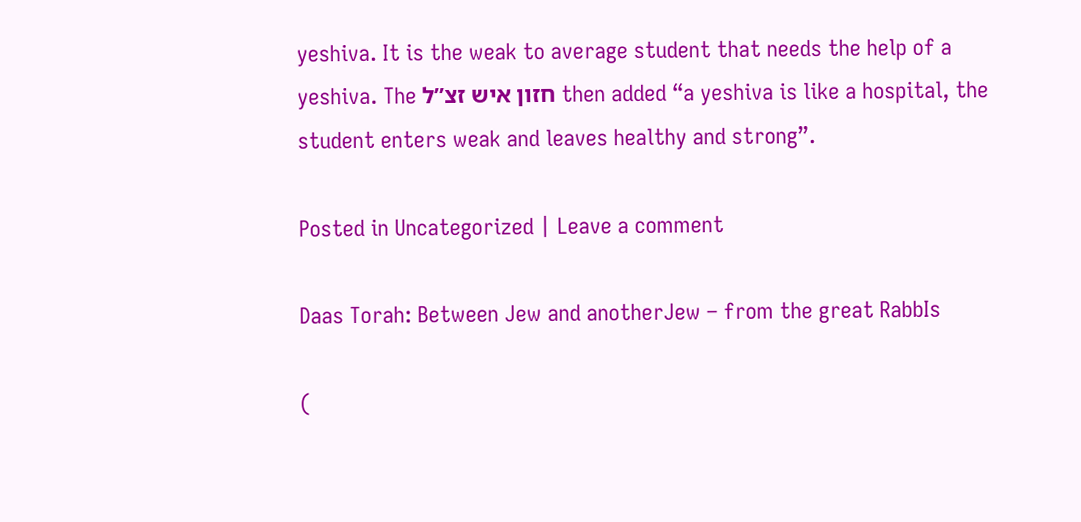yeshiva. It is the weak to average student that needs the help of a yeshiva. The חזון איש זצ”ל then added “a yeshiva is like a hospital, the student enters weak and leaves healthy and strong”.

Posted in Uncategorized | Leave a comment

Daas Torah: Between Jew and anotherJew – from the great RabbIs

(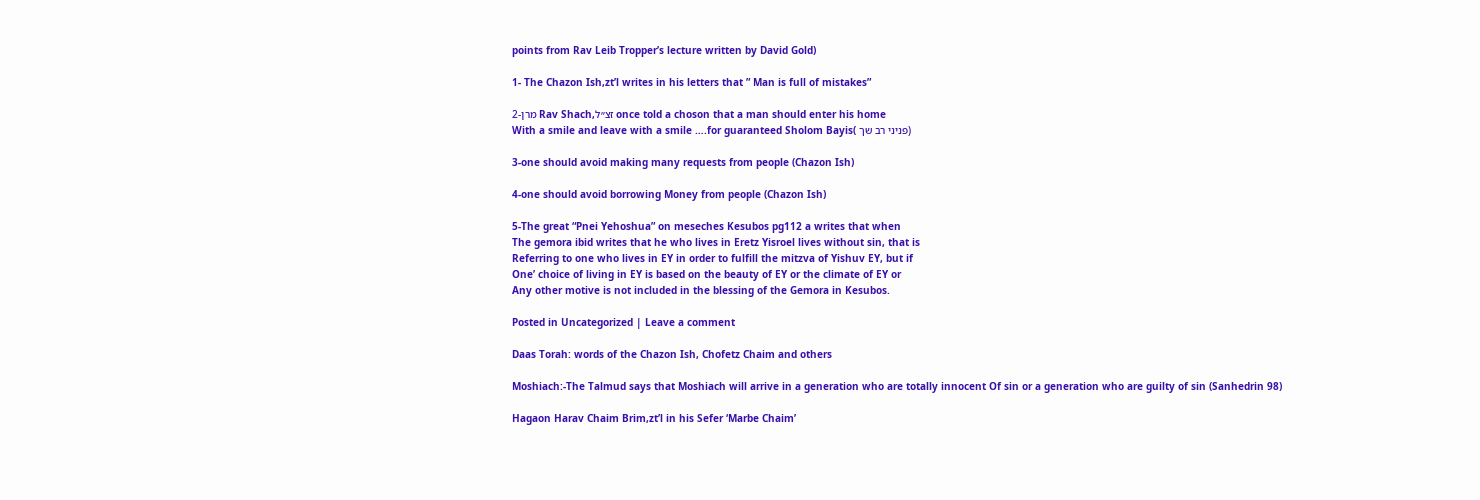points from Rav Leib Tropper’s lecture written by David Gold)

1- The Chazon Ish,zt’l writes in his letters that ” Man is full of mistakes”

2-מרן Rav Shach,זצ״ל once told a choson that a man should enter his home
With a smile and leave with a smile ….for guaranteed Sholom Bayis( פניני רב שך)

3-one should avoid making many requests from people (Chazon Ish)

4-one should avoid borrowing Money from people (Chazon Ish)

5-The great “Pnei Yehoshua” on meseches Kesubos pg112 a writes that when
The gemora ibid writes that he who lives in Eretz Yisroel lives without sin, that is
Referring to one who lives in EY in order to fulfill the mitzva of Yishuv EY, but if
One’ choice of living in EY is based on the beauty of EY or the climate of EY or
Any other motive is not included in the blessing of the Gemora in Kesubos.

Posted in Uncategorized | Leave a comment

Daas Torah: words of the Chazon Ish, Chofetz Chaim and others

Moshiach:-The Talmud says that Moshiach will arrive in a generation who are totally innocent Of sin or a generation who are guilty of sin (Sanhedrin 98)

Hagaon Harav Chaim Brim,zt’l in his Sefer ‘Marbe Chaim’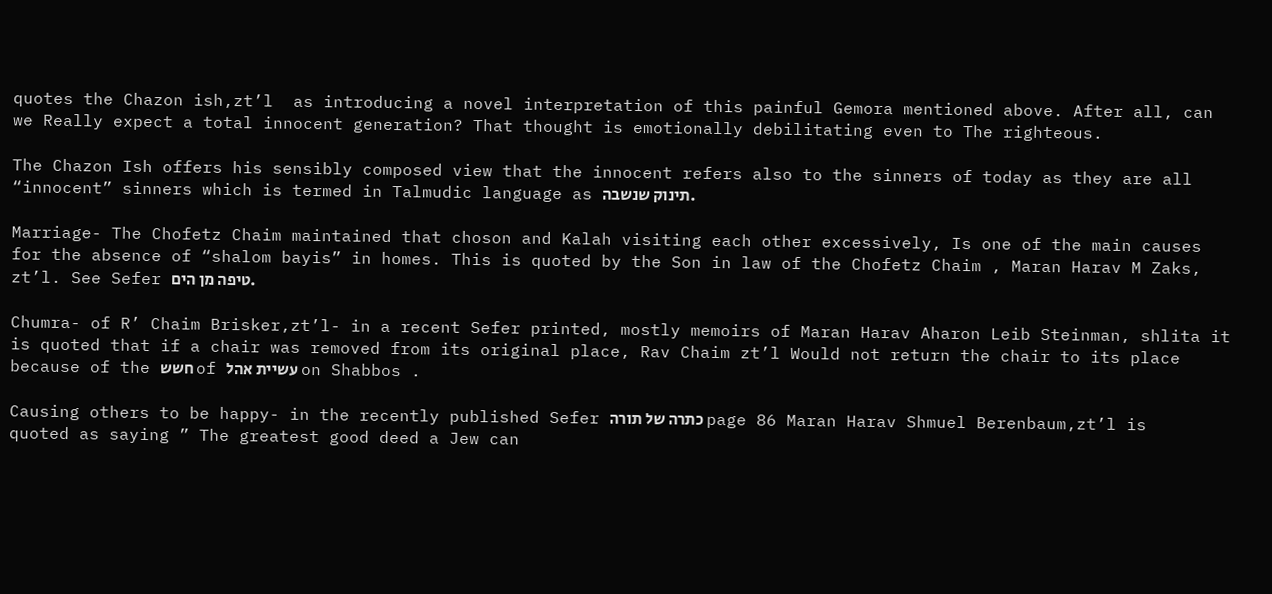quotes the Chazon ish,zt’l  as introducing a novel interpretation of this painful Gemora mentioned above. After all, can we Really expect a total innocent generation? That thought is emotionally debilitating even to The righteous.

The Chazon Ish offers his sensibly composed view that the innocent refers also to the sinners of today as they are all “innocent” sinners which is termed in Talmudic language as תינוק שנשבה.

Marriage- The Chofetz Chaim maintained that choson and Kalah visiting each other excessively, Is one of the main causes for the absence of “shalom bayis” in homes. This is quoted by the Son in law of the Chofetz Chaim , Maran Harav M Zaks, zt’l. See Sefer טיפה מן הים.

Chumra- of R’ Chaim Brisker,zt’l- in a recent Sefer printed, mostly memoirs of Maran Harav Aharon Leib Steinman, shlita it is quoted that if a chair was removed from its original place, Rav Chaim zt’l Would not return the chair to its place because of the חשש of עשיית אהל on Shabbos .

Causing others to be happy- in the recently published Sefer כתרה של תורה page 86 Maran Harav Shmuel Berenbaum,zt’l is quoted as saying ” The greatest good deed a Jew can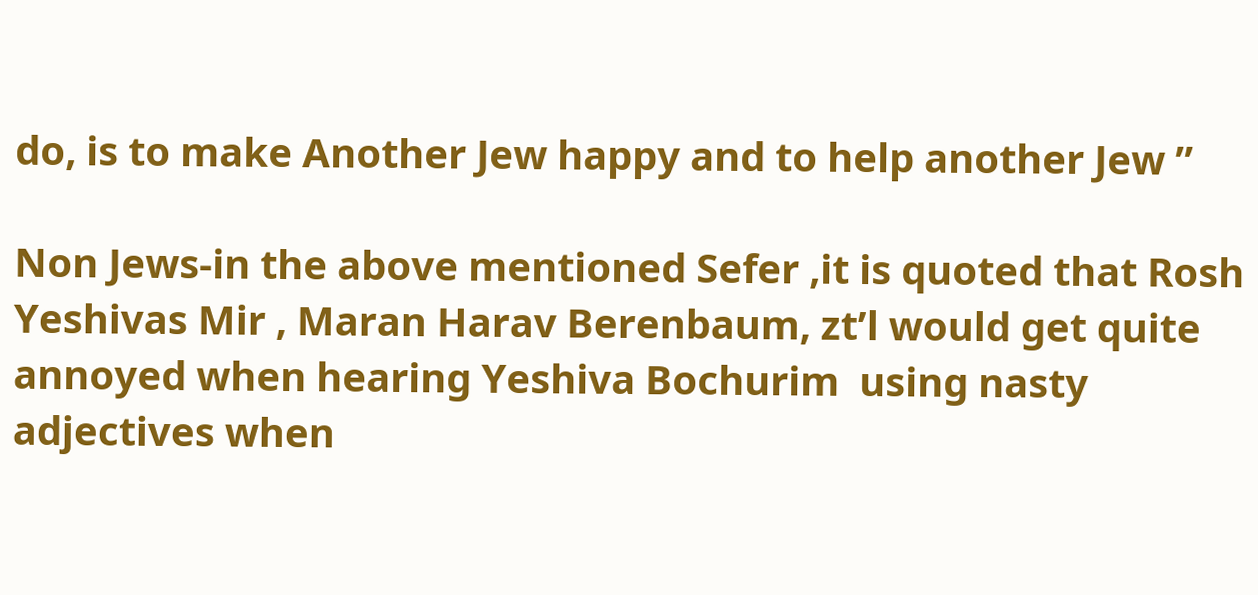do, is to make Another Jew happy and to help another Jew ”

Non Jews-in the above mentioned Sefer ,it is quoted that Rosh Yeshivas Mir , Maran Harav Berenbaum, zt’l would get quite annoyed when hearing Yeshiva Bochurim  using nasty adjectives when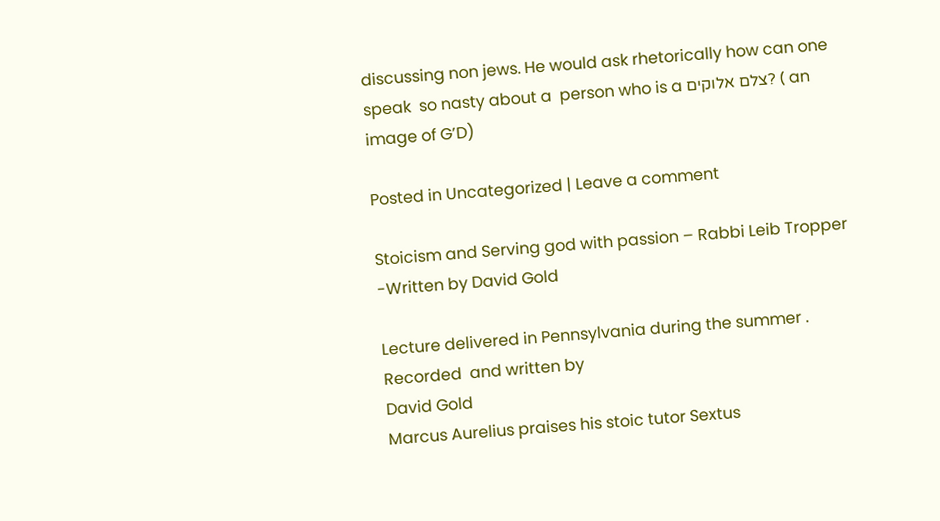discussing non jews. He would ask rhetorically how can one speak  so nasty about a  person who is a צלם אלוקים? ( an image of G’D)

Posted in Uncategorized | Leave a comment

Stoicism and Serving god with passion – Rabbi Leib Tropper -Written by David Gold

Lecture delivered in Pennsylvania during the summer . Recorded  and written by
David Gold
Marcus Aurelius praises his stoic tutor Sextus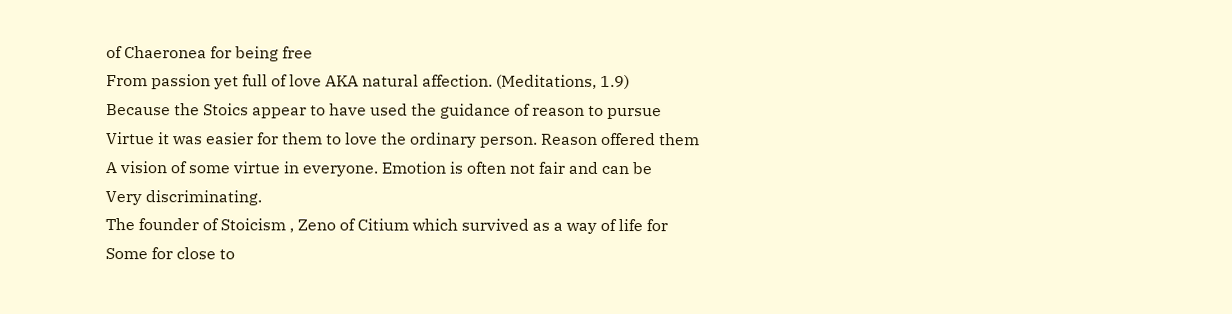of Chaeronea for being free
From passion yet full of love AKA natural affection. (Meditations, 1.9)
Because the Stoics appear to have used the guidance of reason to pursue
Virtue it was easier for them to love the ordinary person. Reason offered them
A vision of some virtue in everyone. Emotion is often not fair and can be
Very discriminating.
The founder of Stoicism , Zeno of Citium which survived as a way of life for
Some for close to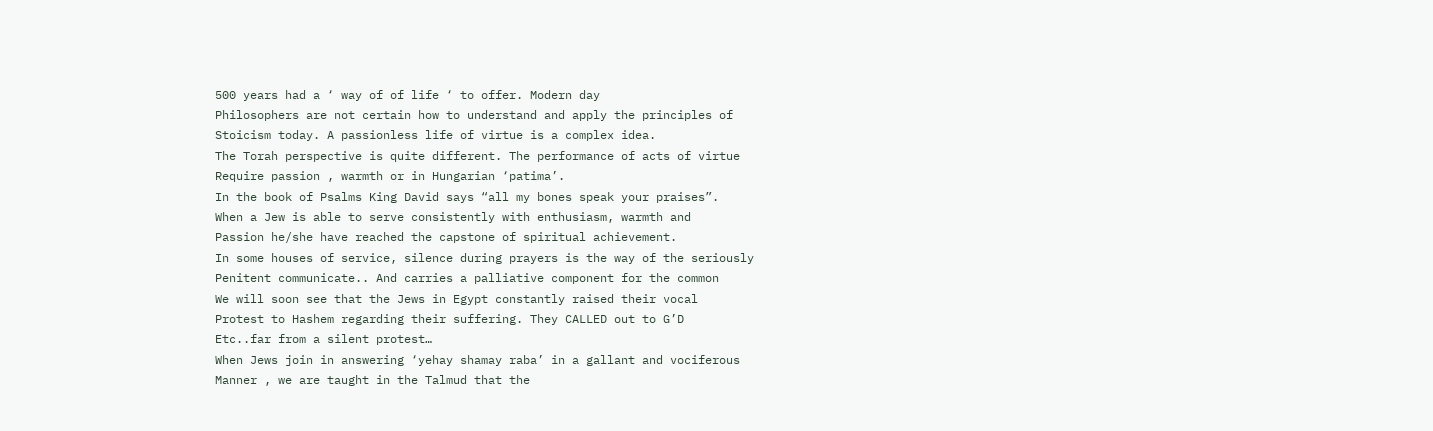500 years had a ‘ way of of life ‘ to offer. Modern day
Philosophers are not certain how to understand and apply the principles of
Stoicism today. A passionless life of virtue is a complex idea.
The Torah perspective is quite different. The performance of acts of virtue
Require passion , warmth or in Hungarian ‘patima’.
In the book of Psalms King David says “all my bones speak your praises”.
When a Jew is able to serve consistently with enthusiasm, warmth and
Passion he/she have reached the capstone of spiritual achievement.
In some houses of service, silence during prayers is the way of the seriously
Penitent communicate.. And carries a palliative component for the common
We will soon see that the Jews in Egypt constantly raised their vocal
Protest to Hashem regarding their suffering. They CALLED out to G’D
Etc..far from a silent protest…
When Jews join in answering ‘yehay shamay raba’ in a gallant and vociferous
Manner , we are taught in the Talmud that the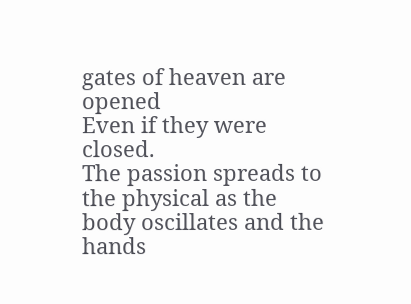gates of heaven are opened
Even if they were closed.
The passion spreads to the physical as the body oscillates and the hands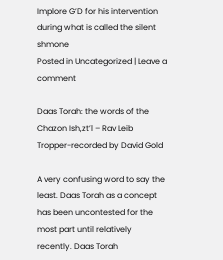Implore G’D for his intervention during what is called the silent shmone
Posted in Uncategorized | Leave a comment

Daas Torah: the words of the Chazon Ish,zt’l – Rav Leib Tropper-recorded by David Gold

A very confusing word to say the least. Daas Torah as a concept has been uncontested for the most part until relatively recently. Daas Torah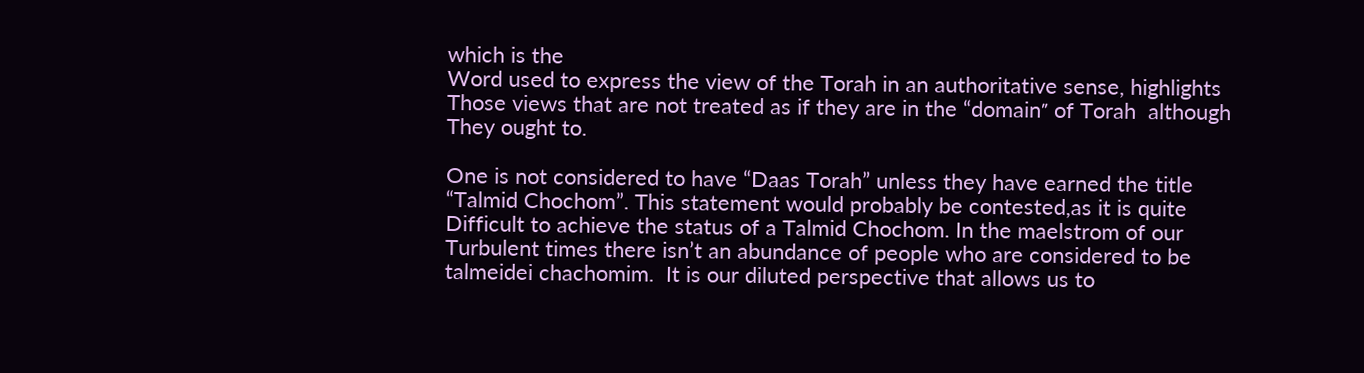which is the
Word used to express the view of the Torah in an authoritative sense, highlights
Those views that are not treated as if they are in the “domain״ of Torah  although
They ought to.

One is not considered to have “Daas Torah” unless they have earned the title
“Talmid Chochom”. This statement would probably be contested,as it is quite
Difficult to achieve the status of a Talmid Chochom. In the maelstrom of our
Turbulent times there isn’t an abundance of people who are considered to be talmeidei chachomim.  It is our diluted perspective that allows us to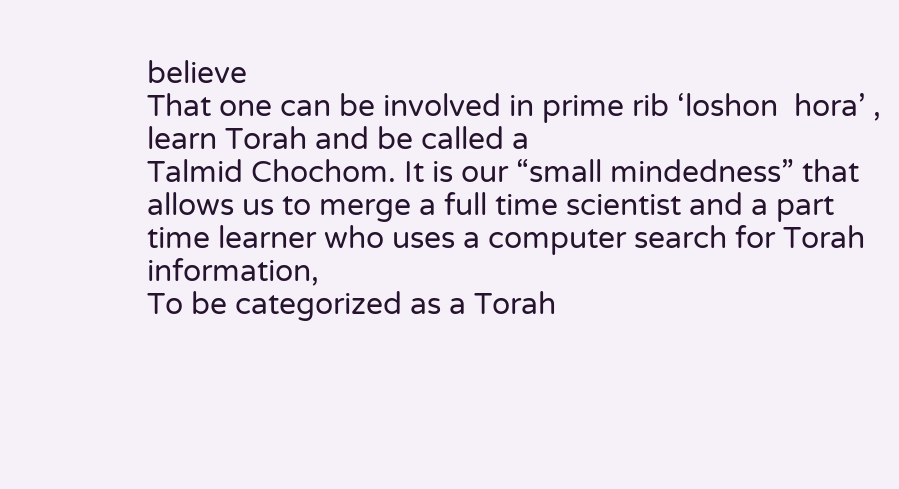believe
That one can be involved in prime rib ‘loshon  hora’ , learn Torah and be called a
Talmid Chochom. It is our “small mindedness” that allows us to merge a full time scientist and a part time learner who uses a computer search for Torah information,
To be categorized as a Torah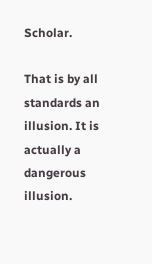Scholar.

That is by all standards an illusion. It is actually a dangerous illusion.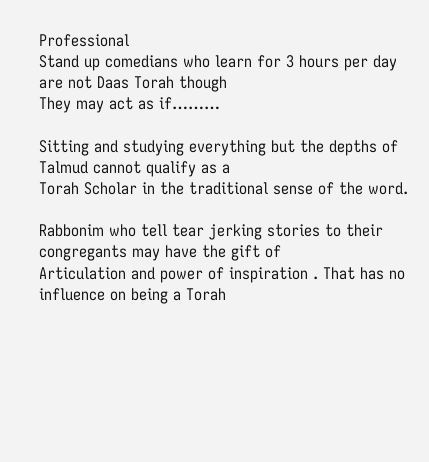Professional
Stand up comedians who learn for 3 hours per day are not Daas Torah though
They may act as if………

Sitting and studying everything but the depths of Talmud cannot qualify as a
Torah Scholar in the traditional sense of the word.

Rabbonim who tell tear jerking stories to their congregants may have the gift of
Articulation and power of inspiration . That has no influence on being a Torah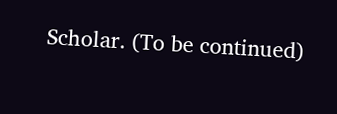Scholar. (To be continued)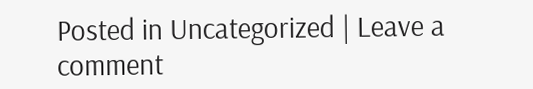Posted in Uncategorized | Leave a comment